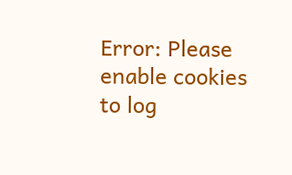Error: Please enable cookies to log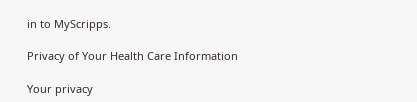in to MyScripps.

Privacy of Your Health Care Information

Your privacy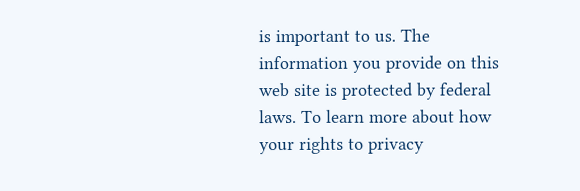is important to us. The information you provide on this web site is protected by federal laws. To learn more about how your rights to privacy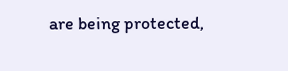are being protected,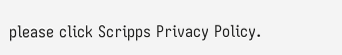please click Scripps Privacy Policy.